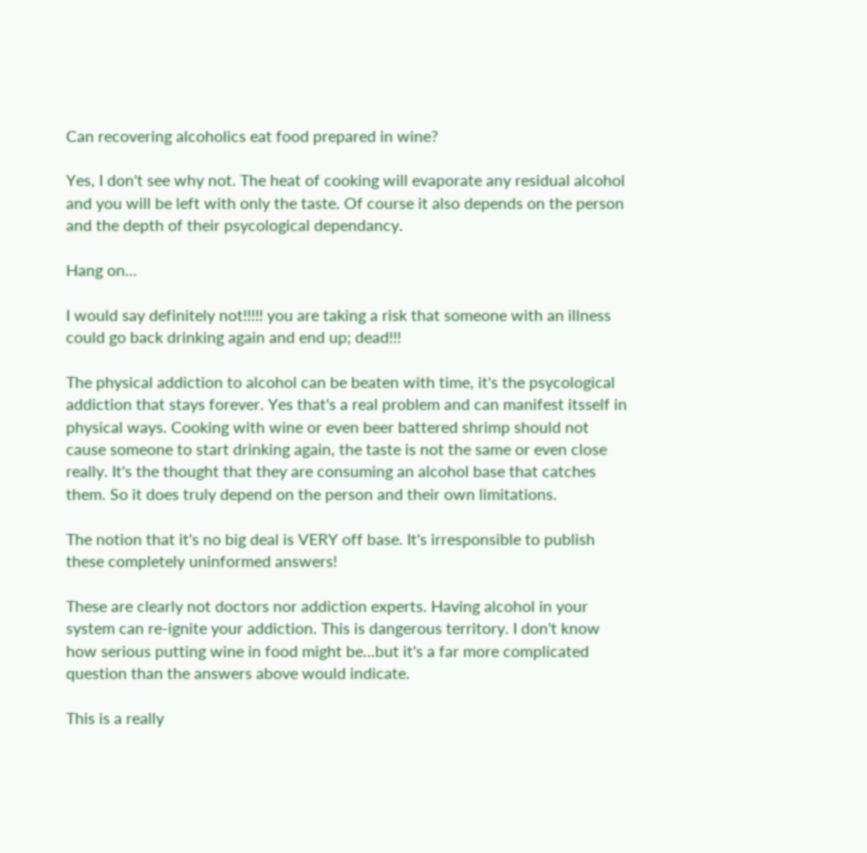Can recovering alcoholics eat food prepared in wine?

Yes, I don't see why not. The heat of cooking will evaporate any residual alcohol and you will be left with only the taste. Of course it also depends on the person and the depth of their psycological dependancy.

Hang on...

I would say definitely not!!!!! you are taking a risk that someone with an illness could go back drinking again and end up; dead!!!

The physical addiction to alcohol can be beaten with time, it's the psycological addiction that stays forever. Yes that's a real problem and can manifest itsself in physical ways. Cooking with wine or even beer battered shrimp should not cause someone to start drinking again, the taste is not the same or even close really. It's the thought that they are consuming an alcohol base that catches them. So it does truly depend on the person and their own limitations.

The notion that it's no big deal is VERY off base. It's irresponsible to publish these completely uninformed answers!

These are clearly not doctors nor addiction experts. Having alcohol in your system can re-ignite your addiction. This is dangerous territory. I don't know how serious putting wine in food might be...but it's a far more complicated question than the answers above would indicate.

This is a really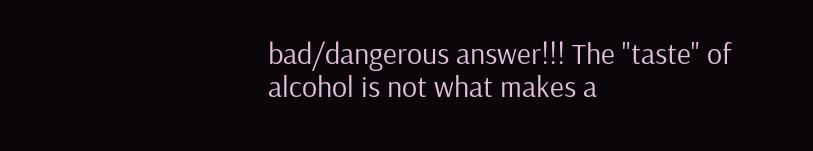bad/dangerous answer!!! The "taste" of alcohol is not what makes a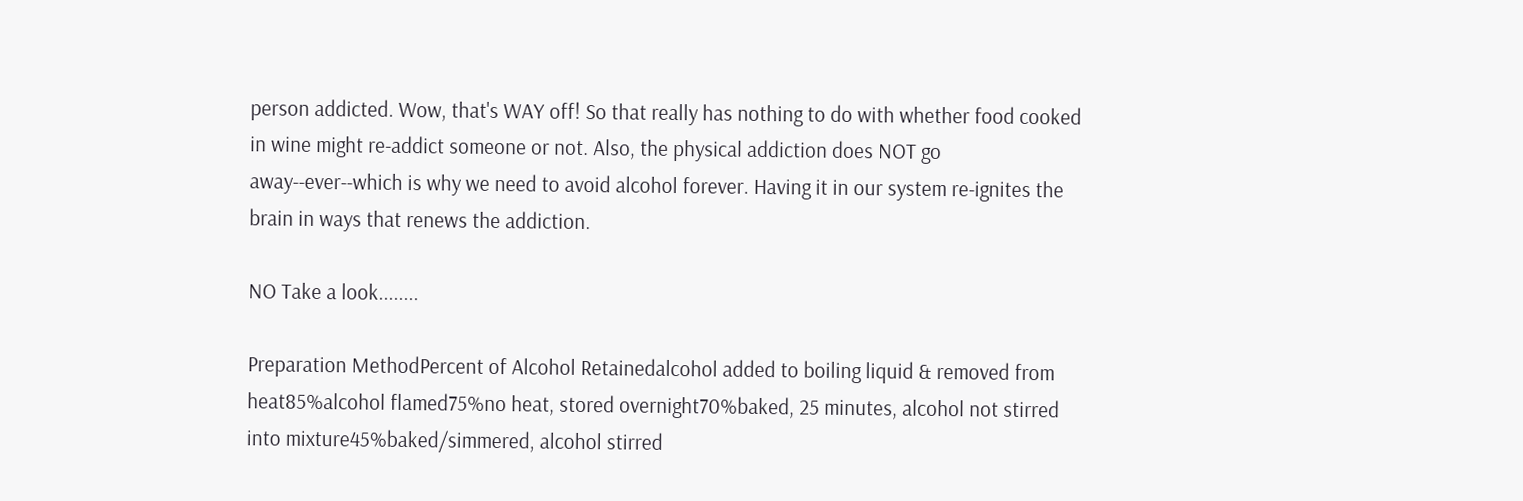person addicted. Wow, that's WAY off! So that really has nothing to do with whether food cooked in wine might re-addict someone or not. Also, the physical addiction does NOT go away--ever--which is why we need to avoid alcohol forever. Having it in our system re-ignites the brain in ways that renews the addiction.

NO Take a look........

Preparation MethodPercent of Alcohol Retainedalcohol added to boiling liquid & removed from heat85%alcohol flamed75%no heat, stored overnight70%baked, 25 minutes, alcohol not stirred into mixture45%baked/simmered, alcohol stirred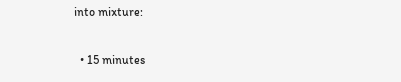into mixture:

  • 15 minutes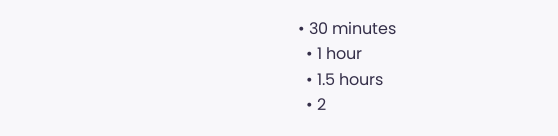• 30 minutes
  • 1 hour
  • 1.5 hours
  • 2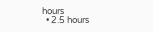hours
  • 2.5 hours